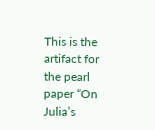This is the artifact for the pearl paper “On Julia’s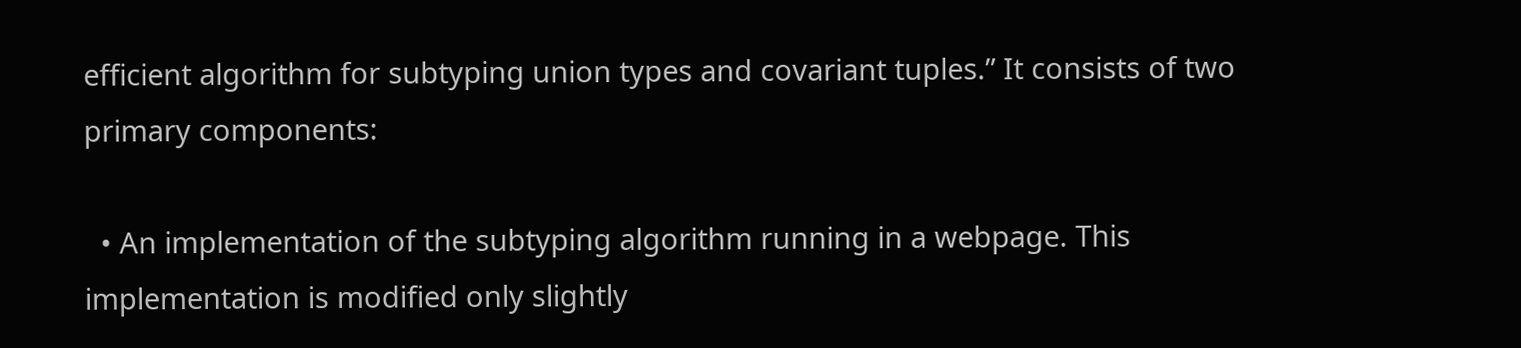efficient algorithm for subtyping union types and covariant tuples.” It consists of two primary components:

  • An implementation of the subtyping algorithm running in a webpage. This implementation is modified only slightly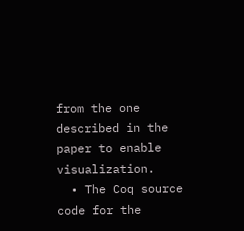from the one described in the paper to enable visualization.
  • The Coq source code for the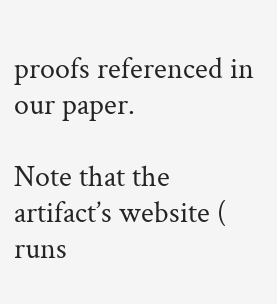proofs referenced in our paper.

Note that the artifact’s website ( runs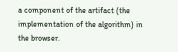a component of the artifact (the implementation of the algorithm) in the browser.